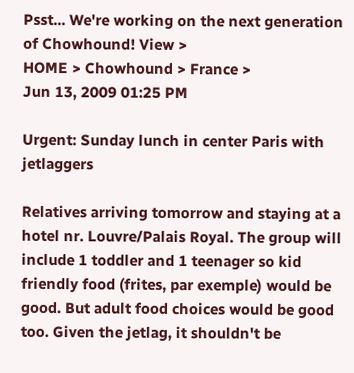Psst... We're working on the next generation of Chowhound! View >
HOME > Chowhound > France >
Jun 13, 2009 01:25 PM

Urgent: Sunday lunch in center Paris with jetlaggers

Relatives arriving tomorrow and staying at a hotel nr. Louvre/Palais Royal. The group will include 1 toddler and 1 teenager so kid friendly food (frites, par exemple) would be good. But adult food choices would be good too. Given the jetlag, it shouldn't be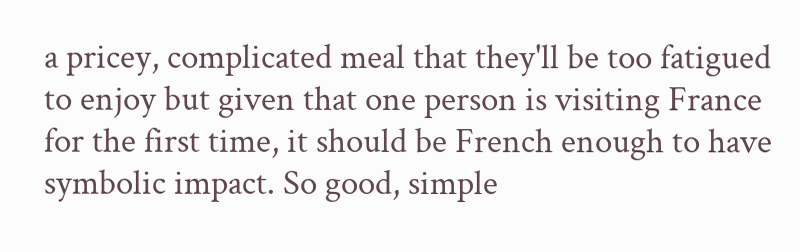a pricey, complicated meal that they'll be too fatigued to enjoy but given that one person is visiting France for the first time, it should be French enough to have symbolic impact. So good, simple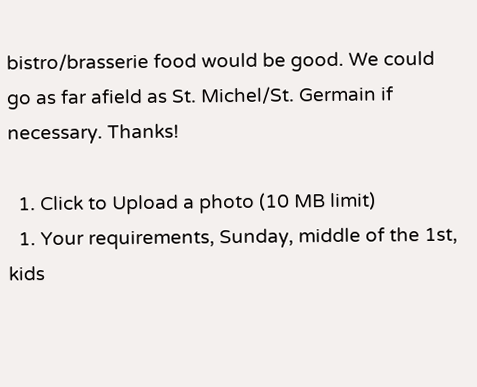bistro/brasserie food would be good. We could go as far afield as St. Michel/St. Germain if necessary. Thanks!

  1. Click to Upload a photo (10 MB limit)
  1. Your requirements, Sunday, middle of the 1st, kids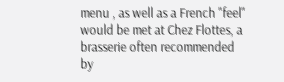menu , as well as a French "feel" would be met at Chez Flottes, a brasserie often recommended by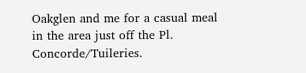Oakglen and me for a casual meal in the area just off the Pl. Concorde/Tuileries.